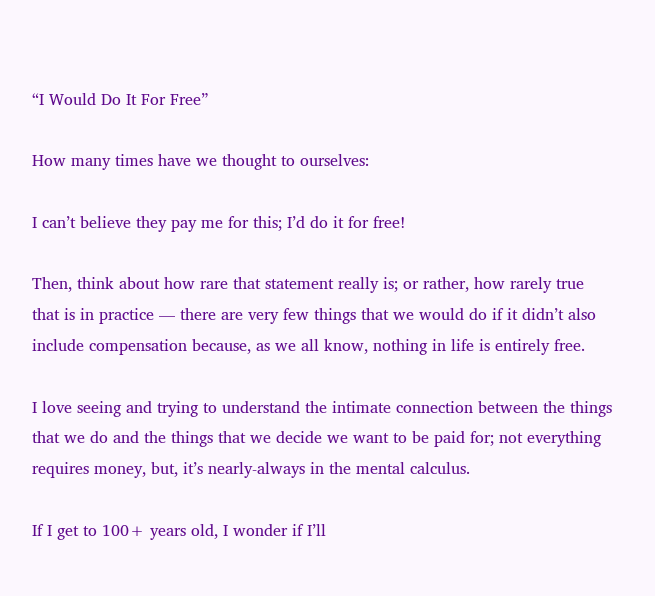“I Would Do It For Free”

How many times have we thought to ourselves:

I can’t believe they pay me for this; I’d do it for free!

Then, think about how rare that statement really is; or rather, how rarely true that is in practice — there are very few things that we would do if it didn’t also include compensation because, as we all know, nothing in life is entirely free.

I love seeing and trying to understand the intimate connection between the things that we do and the things that we decide we want to be paid for; not everything requires money, but, it’s nearly-always in the mental calculus.

If I get to 100+ years old, I wonder if I’ll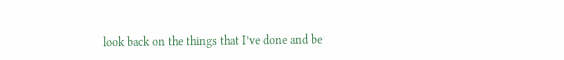look back on the things that I’ve done and be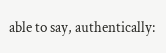able to say, authentically: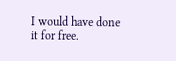I would have done it for free.